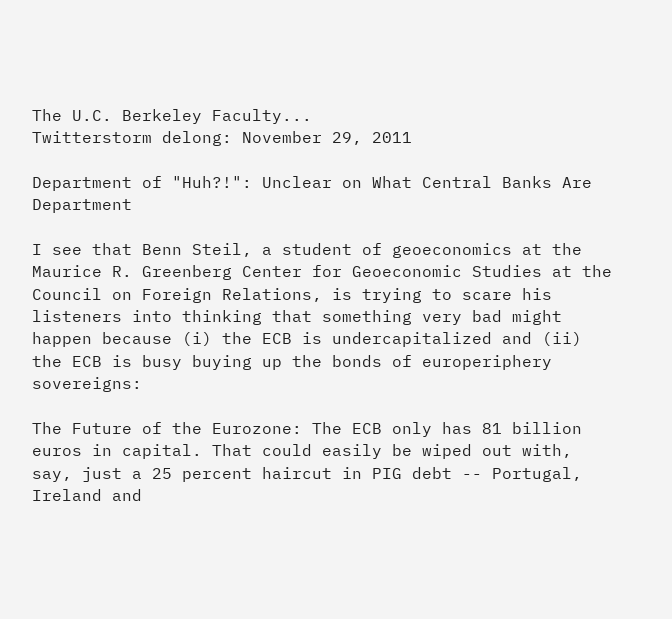The U.C. Berkeley Faculty...
Twitterstorm delong: November 29, 2011

Department of "Huh?!": Unclear on What Central Banks Are Department

I see that Benn Steil, a student of geoeconomics at the Maurice R. Greenberg Center for Geoeconomic Studies at the Council on Foreign Relations, is trying to scare his listeners into thinking that something very bad might happen because (i) the ECB is undercapitalized and (ii) the ECB is busy buying up the bonds of europeriphery sovereigns:

The Future of the Eurozone: The ECB only has 81 billion euros in capital. That could easily be wiped out with, say, just a 25 percent haircut in PIG debt -- Portugal, Ireland and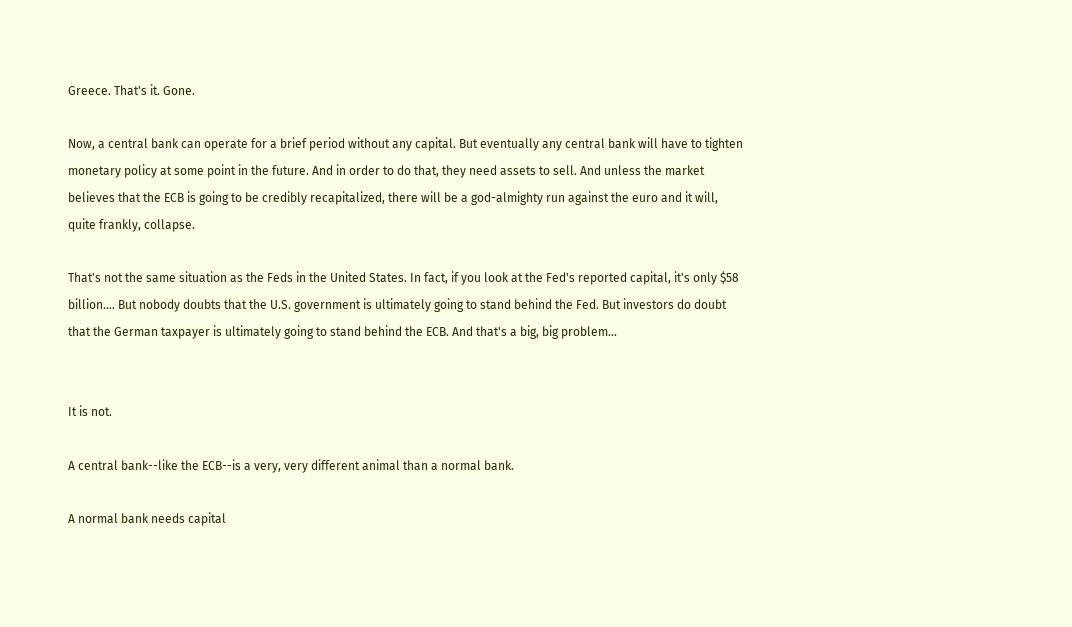Greece. That's it. Gone.

Now, a central bank can operate for a brief period without any capital. But eventually any central bank will have to tighten monetary policy at some point in the future. And in order to do that, they need assets to sell. And unless the market believes that the ECB is going to be credibly recapitalized, there will be a god-almighty run against the euro and it will, quite frankly, collapse.

That's not the same situation as the Feds in the United States. In fact, if you look at the Fed's reported capital, it's only $58 billion…. But nobody doubts that the U.S. government is ultimately going to stand behind the Fed. But investors do doubt that the German taxpayer is ultimately going to stand behind the ECB. And that's a big, big problem…


It is not.

A central bank--like the ECB--is a very, very different animal than a normal bank.

A normal bank needs capital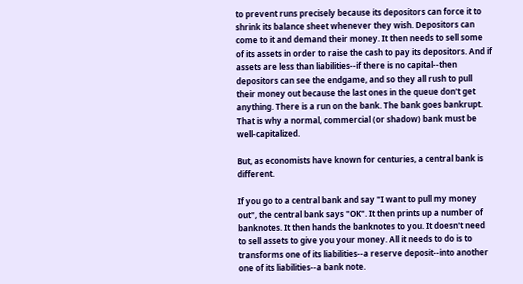to prevent runs precisely because its depositors can force it to shrink its balance sheet whenever they wish. Depositors can come to it and demand their money. It then needs to sell some of its assets in order to raise the cash to pay its depositors. And if assets are less than liabilities--if there is no capital--then depositors can see the endgame, and so they all rush to pull their money out because the last ones in the queue don't get anything. There is a run on the bank. The bank goes bankrupt. That is why a normal, commercial (or shadow) bank must be well-capitalized.

But, as economists have known for centuries, a central bank is different.

If you go to a central bank and say "I want to pull my money out", the central bank says "OK". It then prints up a number of banknotes. It then hands the banknotes to you. It doesn't need to sell assets to give you your money. All it needs to do is to transforms one of its liabilities--a reserve deposit--into another one of its liabilities--a bank note.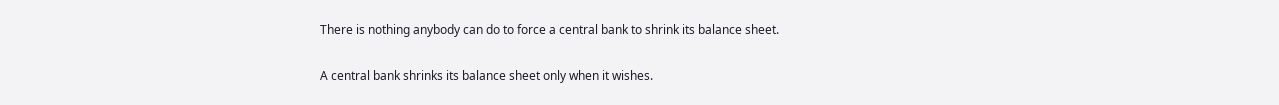There is nothing anybody can do to force a central bank to shrink its balance sheet.

A central bank shrinks its balance sheet only when it wishes.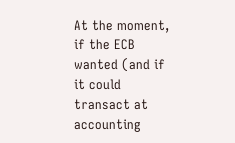At the moment, if the ECB wanted (and if it could transact at accounting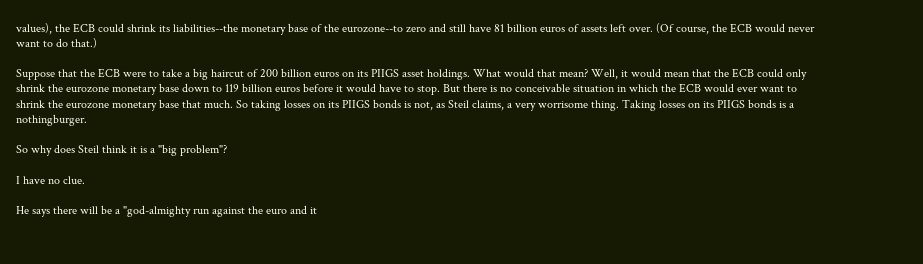values), the ECB could shrink its liabilities--the monetary base of the eurozone--to zero and still have 81 billion euros of assets left over. (Of course, the ECB would never want to do that.)

Suppose that the ECB were to take a big haircut of 200 billion euros on its PIIGS asset holdings. What would that mean? Well, it would mean that the ECB could only shrink the eurozone monetary base down to 119 billion euros before it would have to stop. But there is no conceivable situation in which the ECB would ever want to shrink the eurozone monetary base that much. So taking losses on its PIIGS bonds is not, as Steil claims, a very worrisome thing. Taking losses on its PIIGS bonds is a nothingburger.

So why does Steil think it is a "big problem"?

I have no clue.

He says there will be a "god-almighty run against the euro and it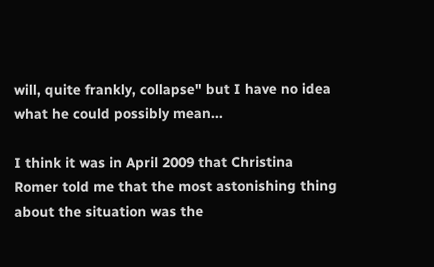will, quite frankly, collapse" but I have no idea what he could possibly mean...

I think it was in April 2009 that Christina Romer told me that the most astonishing thing about the situation was the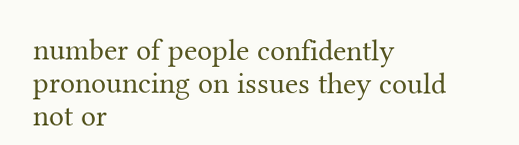number of people confidently pronouncing on issues they could not or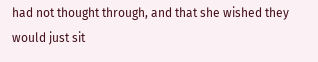had not thought through, and that she wished they would just sit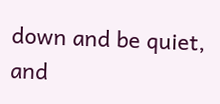down and be quiet, and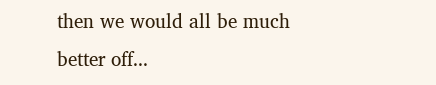then we would all be much better off...